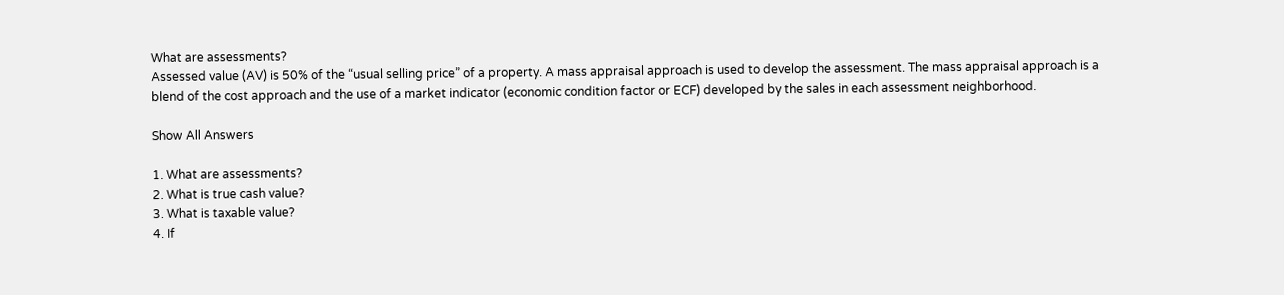What are assessments?
Assessed value (AV) is 50% of the “usual selling price” of a property. A mass appraisal approach is used to develop the assessment. The mass appraisal approach is a blend of the cost approach and the use of a market indicator (economic condition factor or ECF) developed by the sales in each assessment neighborhood.

Show All Answers

1. What are assessments?
2. What is true cash value?
3. What is taxable value?
4. If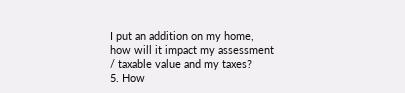I put an addition on my home, how will it impact my assessment / taxable value and my taxes?
5. How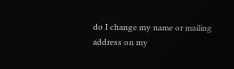do I change my name or mailing address on my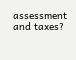assessment and taxes?